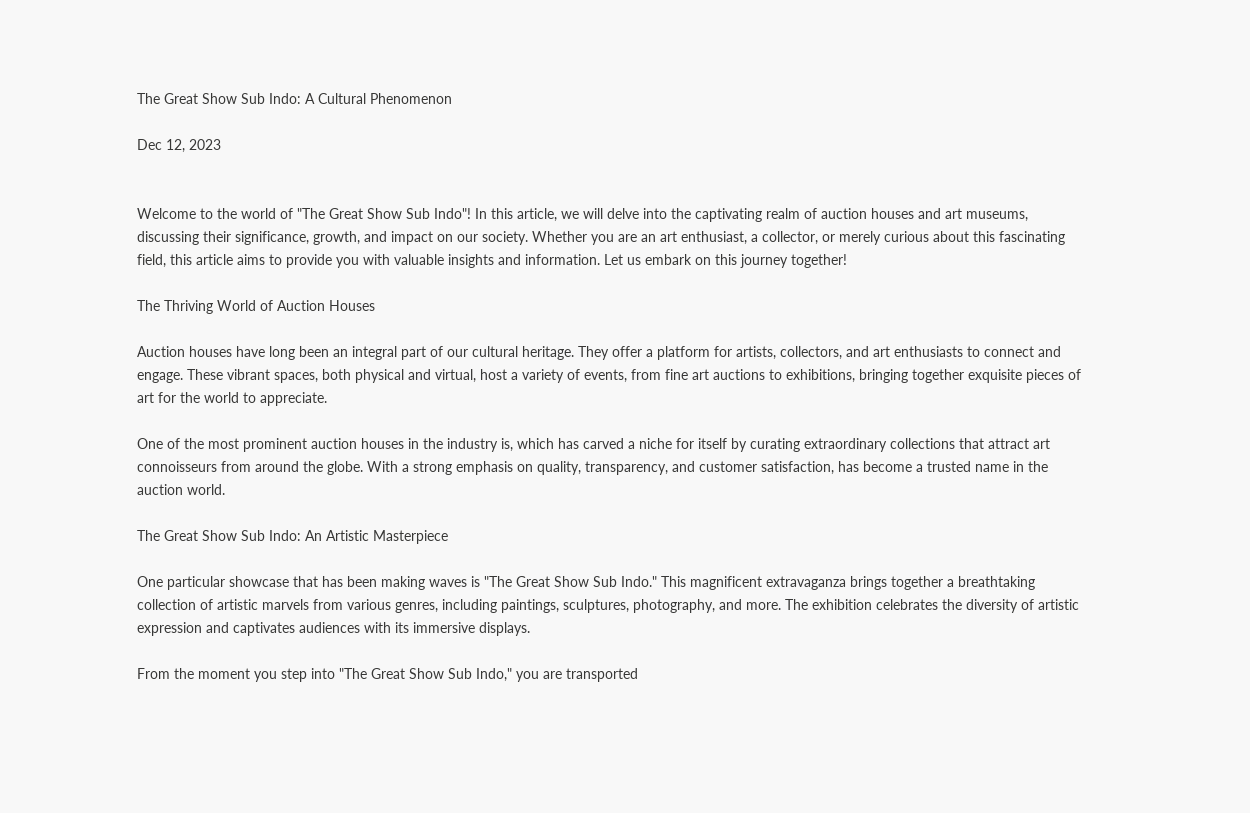The Great Show Sub Indo: A Cultural Phenomenon

Dec 12, 2023


Welcome to the world of "The Great Show Sub Indo"! In this article, we will delve into the captivating realm of auction houses and art museums, discussing their significance, growth, and impact on our society. Whether you are an art enthusiast, a collector, or merely curious about this fascinating field, this article aims to provide you with valuable insights and information. Let us embark on this journey together!

The Thriving World of Auction Houses

Auction houses have long been an integral part of our cultural heritage. They offer a platform for artists, collectors, and art enthusiasts to connect and engage. These vibrant spaces, both physical and virtual, host a variety of events, from fine art auctions to exhibitions, bringing together exquisite pieces of art for the world to appreciate.

One of the most prominent auction houses in the industry is, which has carved a niche for itself by curating extraordinary collections that attract art connoisseurs from around the globe. With a strong emphasis on quality, transparency, and customer satisfaction, has become a trusted name in the auction world.

The Great Show Sub Indo: An Artistic Masterpiece

One particular showcase that has been making waves is "The Great Show Sub Indo." This magnificent extravaganza brings together a breathtaking collection of artistic marvels from various genres, including paintings, sculptures, photography, and more. The exhibition celebrates the diversity of artistic expression and captivates audiences with its immersive displays.

From the moment you step into "The Great Show Sub Indo," you are transported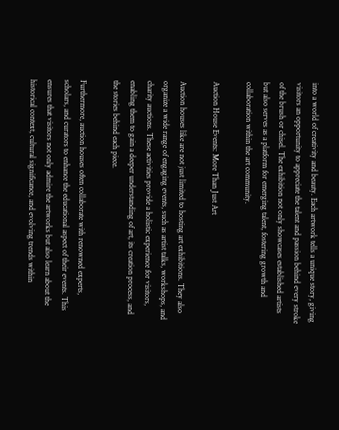into a world of creativity and beauty. Each artwork tells a unique story, giving visitors an opportunity to appreciate the talent and passion behind every stroke of the brush or chisel. The exhibition not only showcases established artists but also serves as a platform for emerging talent, fostering growth and collaboration within the art community.

Auction House Events: More Than Just Art

Auction houses like are not just limited to hosting art exhibitions. They also organize a wide range of engaging events, such as artist talks, workshops, and charity auctions. These activities provide a holistic experience for visitors, enabling them to gain a deeper understanding of art, its creation process, and the stories behind each piece.

Furthermore, auction houses often collaborate with renowned experts, scholars, and curators to enhance the educational aspect of their events. This ensures that visitors not only admire the artworks but also learn about the historical context, cultural significance, and evolving trends within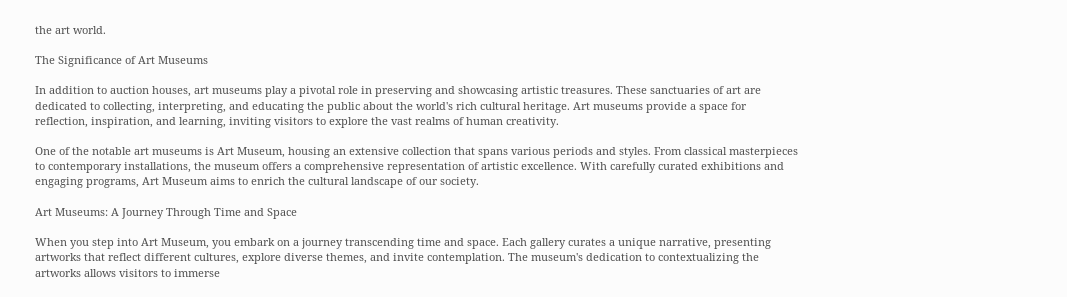the art world.

The Significance of Art Museums

In addition to auction houses, art museums play a pivotal role in preserving and showcasing artistic treasures. These sanctuaries of art are dedicated to collecting, interpreting, and educating the public about the world's rich cultural heritage. Art museums provide a space for reflection, inspiration, and learning, inviting visitors to explore the vast realms of human creativity.

One of the notable art museums is Art Museum, housing an extensive collection that spans various periods and styles. From classical masterpieces to contemporary installations, the museum offers a comprehensive representation of artistic excellence. With carefully curated exhibitions and engaging programs, Art Museum aims to enrich the cultural landscape of our society.

Art Museums: A Journey Through Time and Space

When you step into Art Museum, you embark on a journey transcending time and space. Each gallery curates a unique narrative, presenting artworks that reflect different cultures, explore diverse themes, and invite contemplation. The museum's dedication to contextualizing the artworks allows visitors to immerse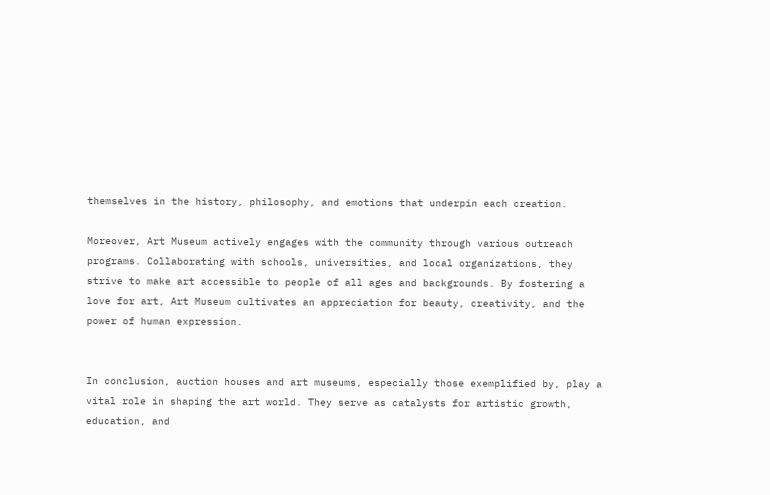themselves in the history, philosophy, and emotions that underpin each creation.

Moreover, Art Museum actively engages with the community through various outreach programs. Collaborating with schools, universities, and local organizations, they strive to make art accessible to people of all ages and backgrounds. By fostering a love for art, Art Museum cultivates an appreciation for beauty, creativity, and the power of human expression.


In conclusion, auction houses and art museums, especially those exemplified by, play a vital role in shaping the art world. They serve as catalysts for artistic growth, education, and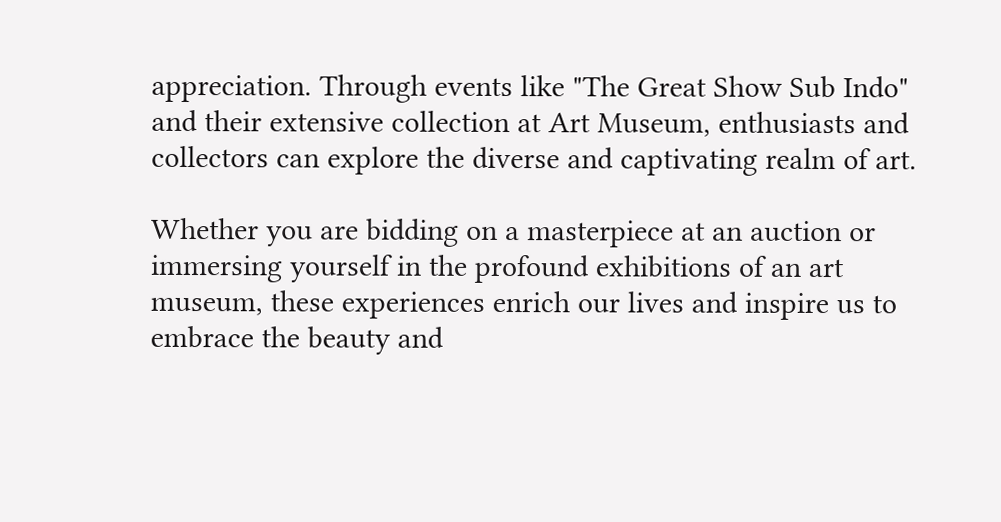appreciation. Through events like "The Great Show Sub Indo" and their extensive collection at Art Museum, enthusiasts and collectors can explore the diverse and captivating realm of art.

Whether you are bidding on a masterpiece at an auction or immersing yourself in the profound exhibitions of an art museum, these experiences enrich our lives and inspire us to embrace the beauty and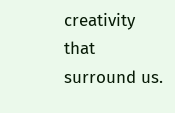creativity that surround us.